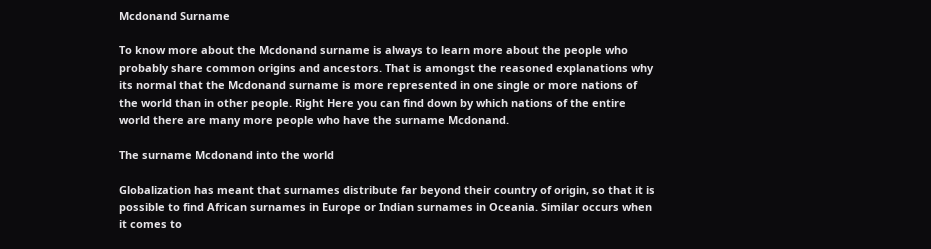Mcdonand Surname

To know more about the Mcdonand surname is always to learn more about the people who probably share common origins and ancestors. That is amongst the reasoned explanations why its normal that the Mcdonand surname is more represented in one single or more nations of the world than in other people. Right Here you can find down by which nations of the entire world there are many more people who have the surname Mcdonand.

The surname Mcdonand into the world

Globalization has meant that surnames distribute far beyond their country of origin, so that it is possible to find African surnames in Europe or Indian surnames in Oceania. Similar occurs when it comes to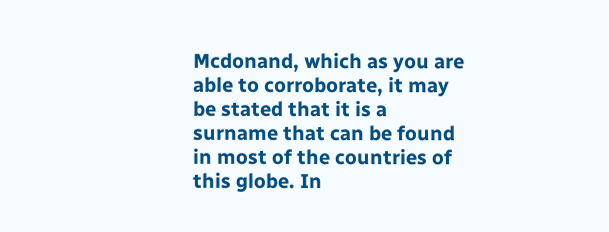Mcdonand, which as you are able to corroborate, it may be stated that it is a surname that can be found in most of the countries of this globe. In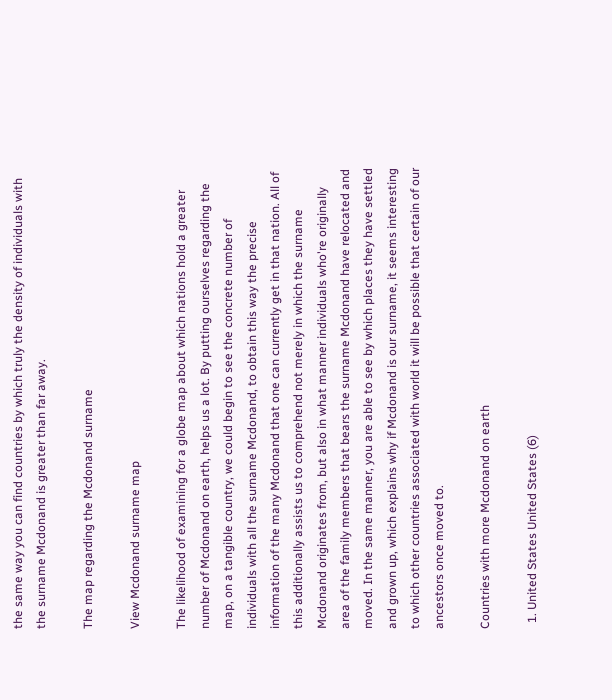the same way you can find countries by which truly the density of individuals with the surname Mcdonand is greater than far away.

The map regarding the Mcdonand surname

View Mcdonand surname map

The likelihood of examining for a globe map about which nations hold a greater number of Mcdonand on earth, helps us a lot. By putting ourselves regarding the map, on a tangible country, we could begin to see the concrete number of individuals with all the surname Mcdonand, to obtain this way the precise information of the many Mcdonand that one can currently get in that nation. All of this additionally assists us to comprehend not merely in which the surname Mcdonand originates from, but also in what manner individuals who're originally area of the family members that bears the surname Mcdonand have relocated and moved. In the same manner, you are able to see by which places they have settled and grown up, which explains why if Mcdonand is our surname, it seems interesting to which other countries associated with world it will be possible that certain of our ancestors once moved to.

Countries with more Mcdonand on earth

  1. United States United States (6)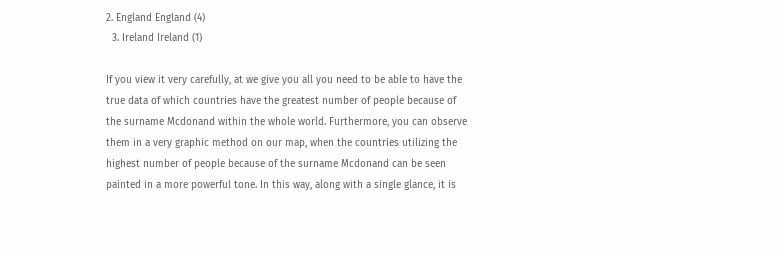2. England England (4)
  3. Ireland Ireland (1)

If you view it very carefully, at we give you all you need to be able to have the true data of which countries have the greatest number of people because of the surname Mcdonand within the whole world. Furthermore, you can observe them in a very graphic method on our map, when the countries utilizing the highest number of people because of the surname Mcdonand can be seen painted in a more powerful tone. In this way, along with a single glance, it is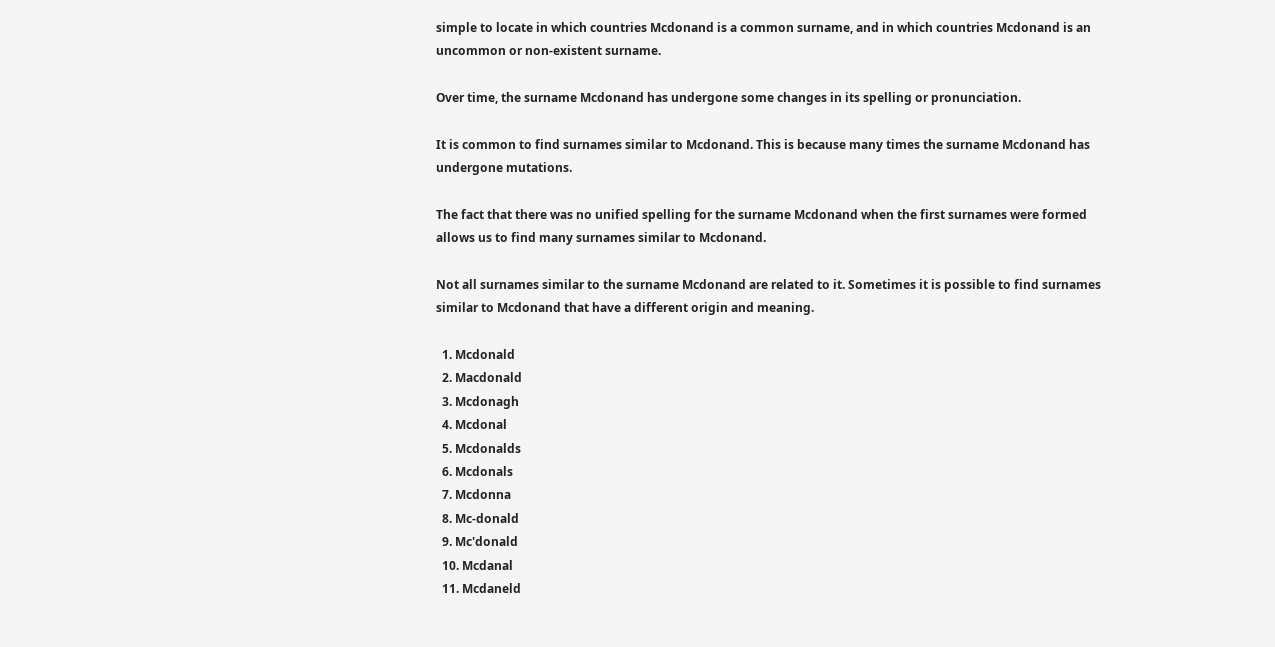simple to locate in which countries Mcdonand is a common surname, and in which countries Mcdonand is an uncommon or non-existent surname.

Over time, the surname Mcdonand has undergone some changes in its spelling or pronunciation.

It is common to find surnames similar to Mcdonand. This is because many times the surname Mcdonand has undergone mutations.

The fact that there was no unified spelling for the surname Mcdonand when the first surnames were formed allows us to find many surnames similar to Mcdonand.

Not all surnames similar to the surname Mcdonand are related to it. Sometimes it is possible to find surnames similar to Mcdonand that have a different origin and meaning.

  1. Mcdonald
  2. Macdonald
  3. Mcdonagh
  4. Mcdonal
  5. Mcdonalds
  6. Mcdonals
  7. Mcdonna
  8. Mc-donald
  9. Mc'donald
  10. Mcdanal
  11. Mcdaneld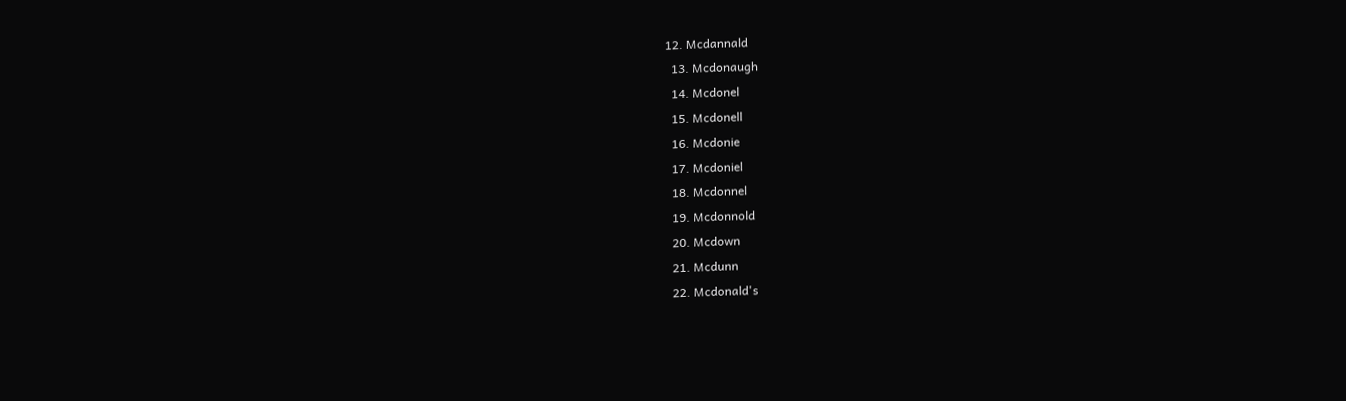12. Mcdannald
  13. Mcdonaugh
  14. Mcdonel
  15. Mcdonell
  16. Mcdonie
  17. Mcdoniel
  18. Mcdonnel
  19. Mcdonnold
  20. Mcdown
  21. Mcdunn
  22. Mcdonald's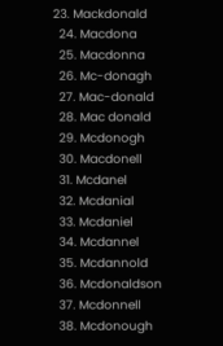23. Mackdonald
  24. Macdona
  25. Macdonna
  26. Mc-donagh
  27. Mac-donald
  28. Mac donald
  29. Mcdonogh
  30. Macdonell
  31. Mcdanel
  32. Mcdanial
  33. Mcdaniel
  34. Mcdannel
  35. Mcdannold
  36. Mcdonaldson
  37. Mcdonnell
  38. Mcdonough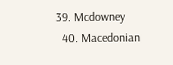39. Mcdowney
  40. Macedonian